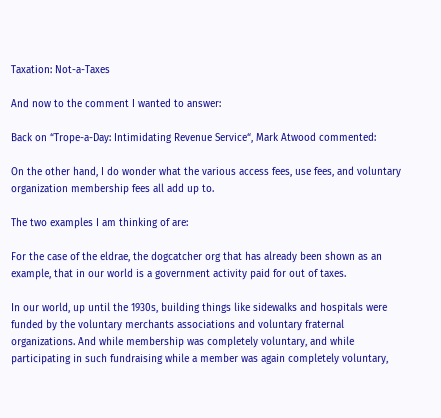Taxation: Not-a-Taxes

And now to the comment I wanted to answer:

Back on “Trope-a-Day: Intimidating Revenue Service“, Mark Atwood commented:

On the other hand, I do wonder what the various access fees, use fees, and voluntary organization membership fees all add up to.

The two examples I am thinking of are:

For the case of the eldrae, the dogcatcher org that has already been shown as an example, that in our world is a government activity paid for out of taxes.

In our world, up until the 1930s, building things like sidewalks and hospitals were funded by the voluntary merchants associations and voluntary fraternal organizations. And while membership was completely voluntary, and while participating in such fundraising while a member was again completely voluntary,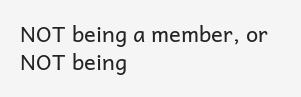NOT being a member, or NOT being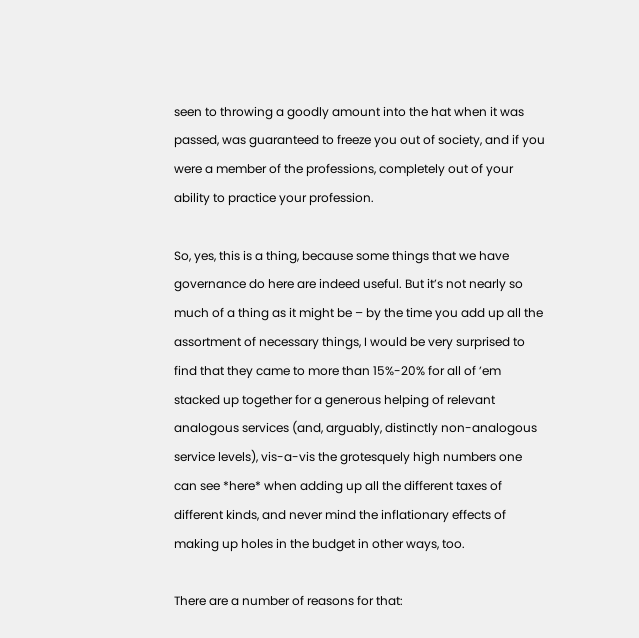seen to throwing a goodly amount into the hat when it was passed, was guaranteed to freeze you out of society, and if you were a member of the professions, completely out of your ability to practice your profession.

So, yes, this is a thing, because some things that we have governance do here are indeed useful. But it’s not nearly so much of a thing as it might be – by the time you add up all the assortment of necessary things, I would be very surprised to find that they came to more than 15%-20% for all of ’em stacked up together for a generous helping of relevant analogous services (and, arguably, distinctly non-analogous service levels), vis-a-vis the grotesquely high numbers one can see *here* when adding up all the different taxes of different kinds, and never mind the inflationary effects of making up holes in the budget in other ways, too.

There are a number of reasons for that: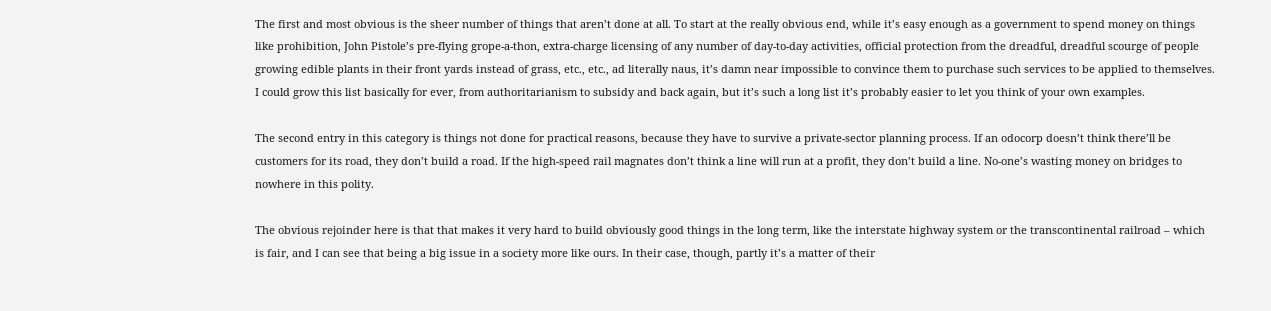The first and most obvious is the sheer number of things that aren’t done at all. To start at the really obvious end, while it’s easy enough as a government to spend money on things like prohibition, John Pistole’s pre-flying grope-a-thon, extra-charge licensing of any number of day-to-day activities, official protection from the dreadful, dreadful scourge of people growing edible plants in their front yards instead of grass, etc., etc., ad literally naus, it’s damn near impossible to convince them to purchase such services to be applied to themselves. I could grow this list basically for ever, from authoritarianism to subsidy and back again, but it’s such a long list it’s probably easier to let you think of your own examples.

The second entry in this category is things not done for practical reasons, because they have to survive a private-sector planning process. If an odocorp doesn’t think there’ll be customers for its road, they don’t build a road. If the high-speed rail magnates don’t think a line will run at a profit, they don’t build a line. No-one’s wasting money on bridges to nowhere in this polity.

The obvious rejoinder here is that that makes it very hard to build obviously good things in the long term, like the interstate highway system or the transcontinental railroad – which is fair, and I can see that being a big issue in a society more like ours. In their case, though, partly it’s a matter of their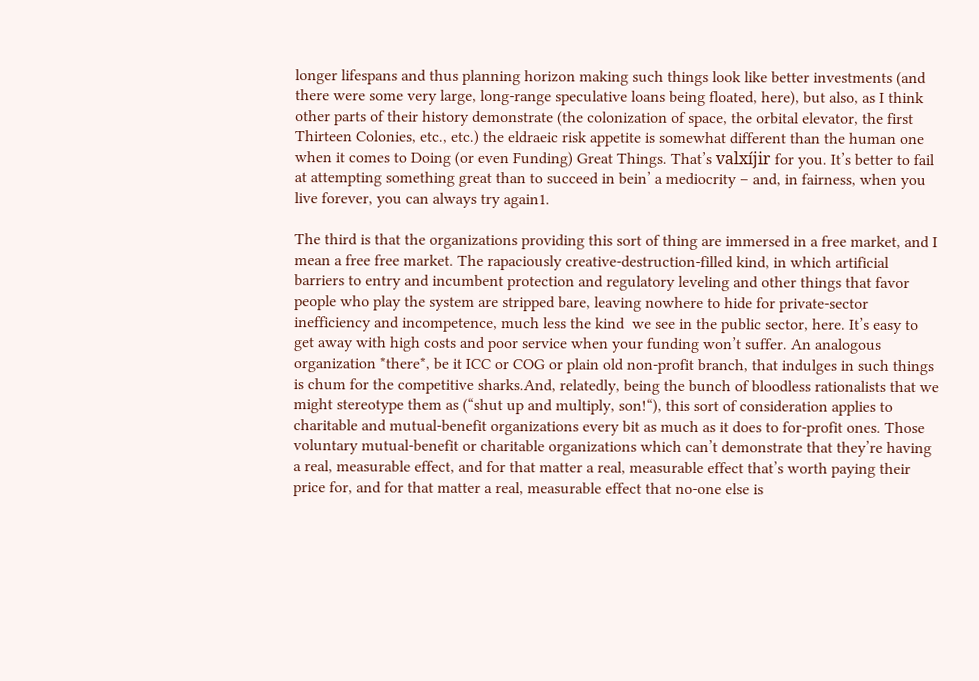longer lifespans and thus planning horizon making such things look like better investments (and there were some very large, long-range speculative loans being floated, here), but also, as I think other parts of their history demonstrate (the colonization of space, the orbital elevator, the first Thirteen Colonies, etc., etc.) the eldraeic risk appetite is somewhat different than the human one when it comes to Doing (or even Funding) Great Things. That’s valxíjir for you. It’s better to fail at attempting something great than to succeed in bein’ a mediocrity – and, in fairness, when you live forever, you can always try again1.

The third is that the organizations providing this sort of thing are immersed in a free market, and I mean a free free market. The rapaciously creative-destruction-filled kind, in which artificial barriers to entry and incumbent protection and regulatory leveling and other things that favor people who play the system are stripped bare, leaving nowhere to hide for private-sector inefficiency and incompetence, much less the kind  we see in the public sector, here. It’s easy to get away with high costs and poor service when your funding won’t suffer. An analogous organization *there*, be it ICC or COG or plain old non-profit branch, that indulges in such things is chum for the competitive sharks.And, relatedly, being the bunch of bloodless rationalists that we might stereotype them as (“shut up and multiply, son!“), this sort of consideration applies to charitable and mutual-benefit organizations every bit as much as it does to for-profit ones. Those voluntary mutual-benefit or charitable organizations which can’t demonstrate that they’re having a real, measurable effect, and for that matter a real, measurable effect that’s worth paying their price for, and for that matter a real, measurable effect that no-one else is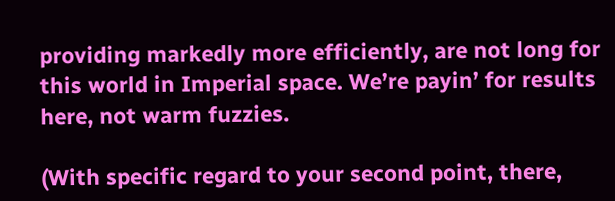providing markedly more efficiently, are not long for this world in Imperial space. We’re payin’ for results here, not warm fuzzies.

(With specific regard to your second point, there,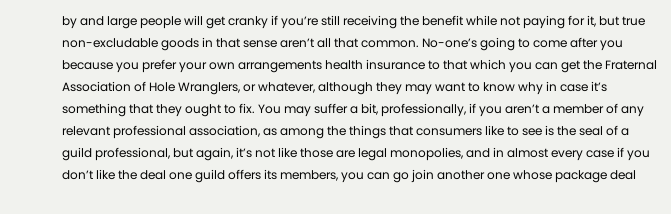by and large people will get cranky if you’re still receiving the benefit while not paying for it, but true non-excludable goods in that sense aren’t all that common. No-one’s going to come after you because you prefer your own arrangements health insurance to that which you can get the Fraternal Association of Hole Wranglers, or whatever, although they may want to know why in case it’s something that they ought to fix. You may suffer a bit, professionally, if you aren’t a member of any relevant professional association, as among the things that consumers like to see is the seal of a guild professional, but again, it’s not like those are legal monopolies, and in almost every case if you don’t like the deal one guild offers its members, you can go join another one whose package deal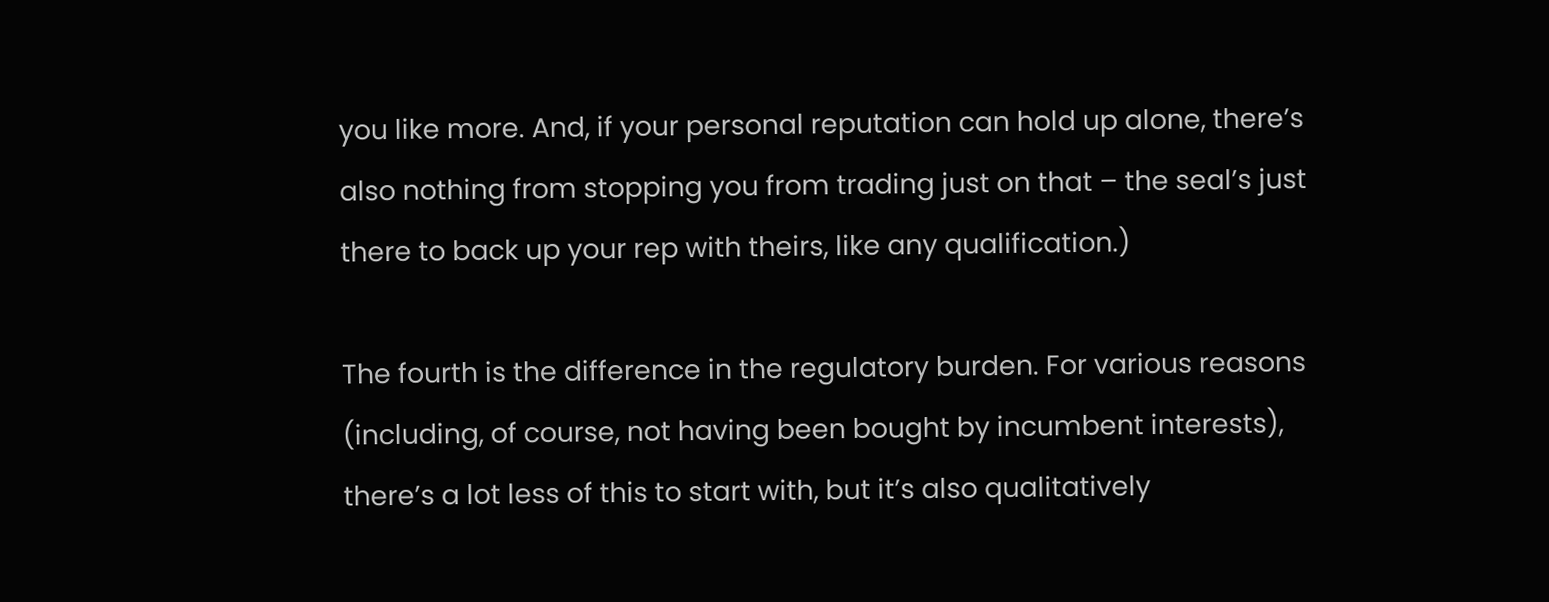you like more. And, if your personal reputation can hold up alone, there’s also nothing from stopping you from trading just on that – the seal’s just there to back up your rep with theirs, like any qualification.)

The fourth is the difference in the regulatory burden. For various reasons (including, of course, not having been bought by incumbent interests), there’s a lot less of this to start with, but it’s also qualitatively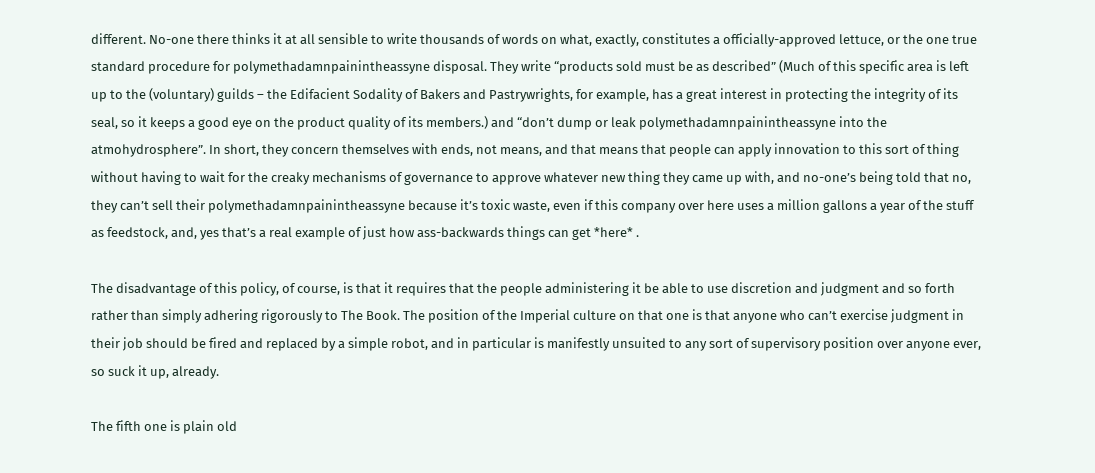different. No-one there thinks it at all sensible to write thousands of words on what, exactly, constitutes a officially-approved lettuce, or the one true standard procedure for polymethadamnpainintheassyne disposal. They write “products sold must be as described” (Much of this specific area is left up to the (voluntary) guilds – the Edifacient Sodality of Bakers and Pastrywrights, for example, has a great interest in protecting the integrity of its seal, so it keeps a good eye on the product quality of its members.) and “don’t dump or leak polymethadamnpainintheassyne into the atmohydrosphere”. In short, they concern themselves with ends, not means, and that means that people can apply innovation to this sort of thing without having to wait for the creaky mechanisms of governance to approve whatever new thing they came up with, and no-one’s being told that no, they can’t sell their polymethadamnpainintheassyne because it’s toxic waste, even if this company over here uses a million gallons a year of the stuff as feedstock, and, yes that’s a real example of just how ass-backwards things can get *here* .

The disadvantage of this policy, of course, is that it requires that the people administering it be able to use discretion and judgment and so forth rather than simply adhering rigorously to The Book. The position of the Imperial culture on that one is that anyone who can’t exercise judgment in their job should be fired and replaced by a simple robot, and in particular is manifestly unsuited to any sort of supervisory position over anyone ever, so suck it up, already.

The fifth one is plain old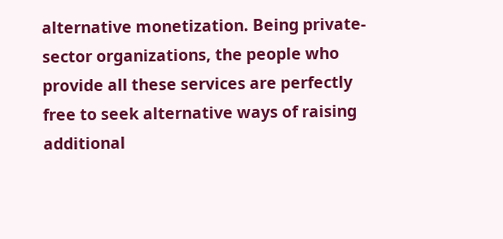alternative monetization. Being private-sector organizations, the people who provide all these services are perfectly free to seek alternative ways of raising additional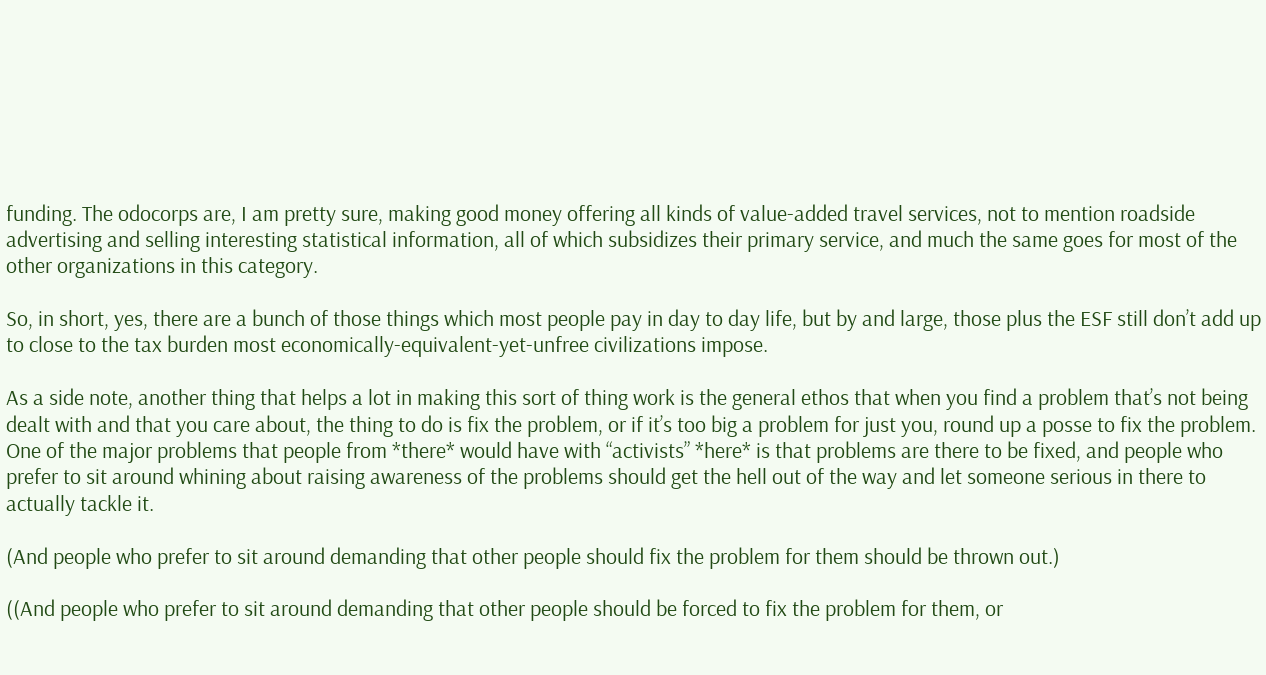funding. The odocorps are, I am pretty sure, making good money offering all kinds of value-added travel services, not to mention roadside advertising and selling interesting statistical information, all of which subsidizes their primary service, and much the same goes for most of the other organizations in this category.

So, in short, yes, there are a bunch of those things which most people pay in day to day life, but by and large, those plus the ESF still don’t add up to close to the tax burden most economically-equivalent-yet-unfree civilizations impose.

As a side note, another thing that helps a lot in making this sort of thing work is the general ethos that when you find a problem that’s not being dealt with and that you care about, the thing to do is fix the problem, or if it’s too big a problem for just you, round up a posse to fix the problem. One of the major problems that people from *there* would have with “activists” *here* is that problems are there to be fixed, and people who prefer to sit around whining about raising awareness of the problems should get the hell out of the way and let someone serious in there to actually tackle it.

(And people who prefer to sit around demanding that other people should fix the problem for them should be thrown out.)

((And people who prefer to sit around demanding that other people should be forced to fix the problem for them, or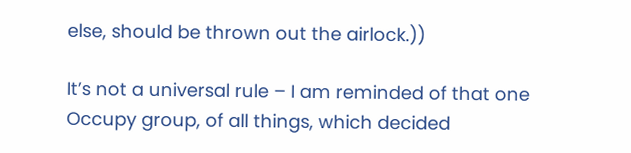else, should be thrown out the airlock.))

It’s not a universal rule – I am reminded of that one Occupy group, of all things, which decided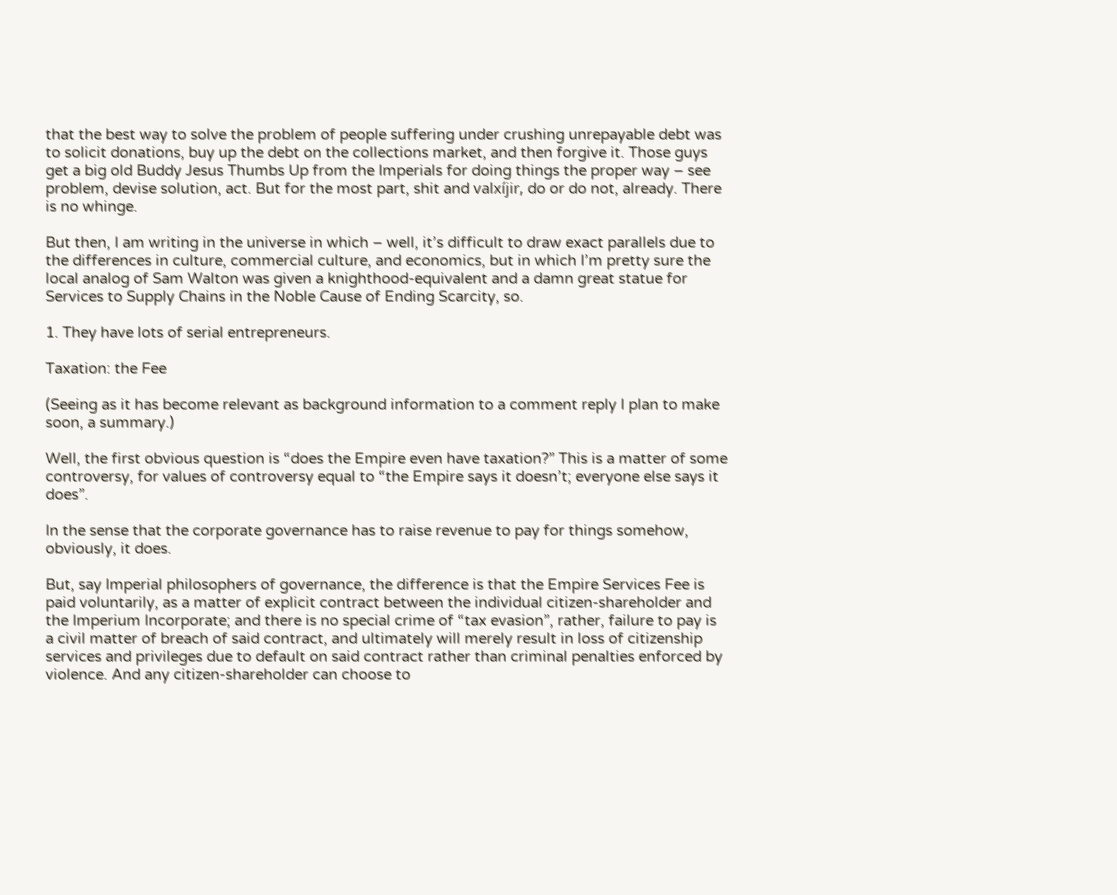that the best way to solve the problem of people suffering under crushing unrepayable debt was to solicit donations, buy up the debt on the collections market, and then forgive it. Those guys get a big old Buddy Jesus Thumbs Up from the Imperials for doing things the proper way – see problem, devise solution, act. But for the most part, shit and valxíjir, do or do not, already. There is no whinge.

But then, I am writing in the universe in which – well, it’s difficult to draw exact parallels due to the differences in culture, commercial culture, and economics, but in which I’m pretty sure the local analog of Sam Walton was given a knighthood-equivalent and a damn great statue for Services to Supply Chains in the Noble Cause of Ending Scarcity, so.

1. They have lots of serial entrepreneurs.

Taxation: the Fee

(Seeing as it has become relevant as background information to a comment reply I plan to make soon, a summary.)

Well, the first obvious question is “does the Empire even have taxation?” This is a matter of some controversy, for values of controversy equal to “the Empire says it doesn’t; everyone else says it does”.

In the sense that the corporate governance has to raise revenue to pay for things somehow, obviously, it does.

But, say Imperial philosophers of governance, the difference is that the Empire Services Fee is paid voluntarily, as a matter of explicit contract between the individual citizen-shareholder and the Imperium Incorporate; and there is no special crime of “tax evasion”, rather, failure to pay is a civil matter of breach of said contract, and ultimately will merely result in loss of citizenship services and privileges due to default on said contract rather than criminal penalties enforced by violence. And any citizen-shareholder can choose to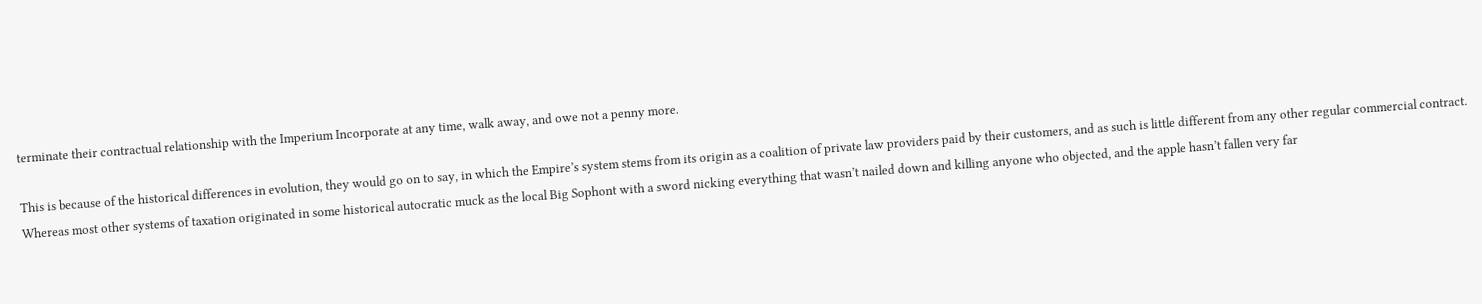terminate their contractual relationship with the Imperium Incorporate at any time, walk away, and owe not a penny more.

This is because of the historical differences in evolution, they would go on to say, in which the Empire’s system stems from its origin as a coalition of private law providers paid by their customers, and as such is little different from any other regular commercial contract. Whereas most other systems of taxation originated in some historical autocratic muck as the local Big Sophont with a sword nicking everything that wasn’t nailed down and killing anyone who objected, and the apple hasn’t fallen very far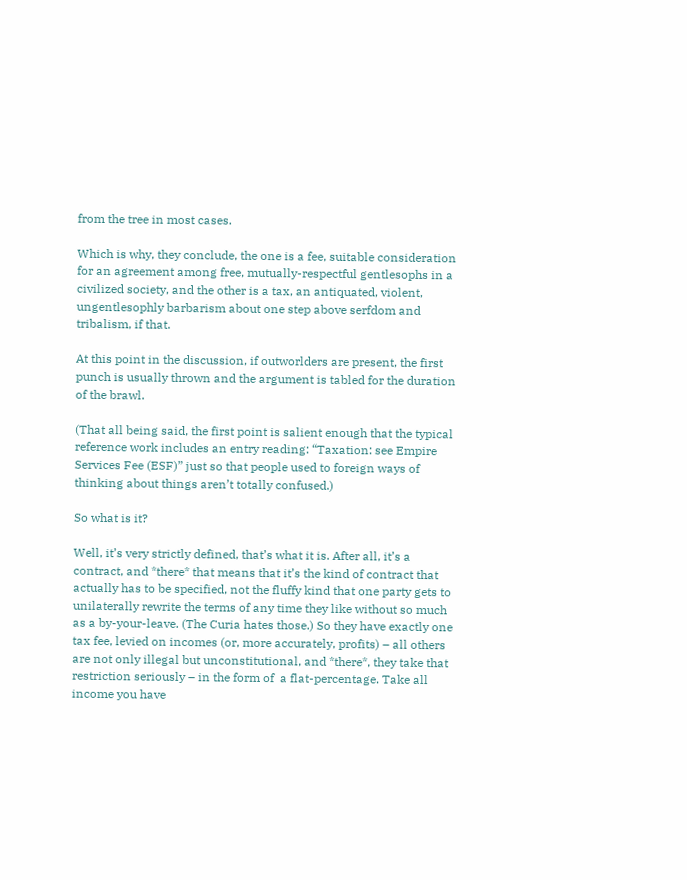from the tree in most cases.

Which is why, they conclude, the one is a fee, suitable consideration for an agreement among free, mutually-respectful gentlesophs in a civilized society, and the other is a tax, an antiquated, violent, ungentlesophly barbarism about one step above serfdom and tribalism, if that.

At this point in the discussion, if outworlders are present, the first punch is usually thrown and the argument is tabled for the duration of the brawl.

(That all being said, the first point is salient enough that the typical reference work includes an entry reading: “Taxation: see Empire Services Fee (ESF)” just so that people used to foreign ways of thinking about things aren’t totally confused.)

So what is it?

Well, it’s very strictly defined, that’s what it is. After all, it’s a contract, and *there* that means that it’s the kind of contract that actually has to be specified, not the fluffy kind that one party gets to unilaterally rewrite the terms of any time they like without so much as a by-your-leave. (The Curia hates those.) So they have exactly one tax fee, levied on incomes (or, more accurately, profits) – all others are not only illegal but unconstitutional, and *there*, they take that restriction seriously – in the form of  a flat-percentage. Take all income you have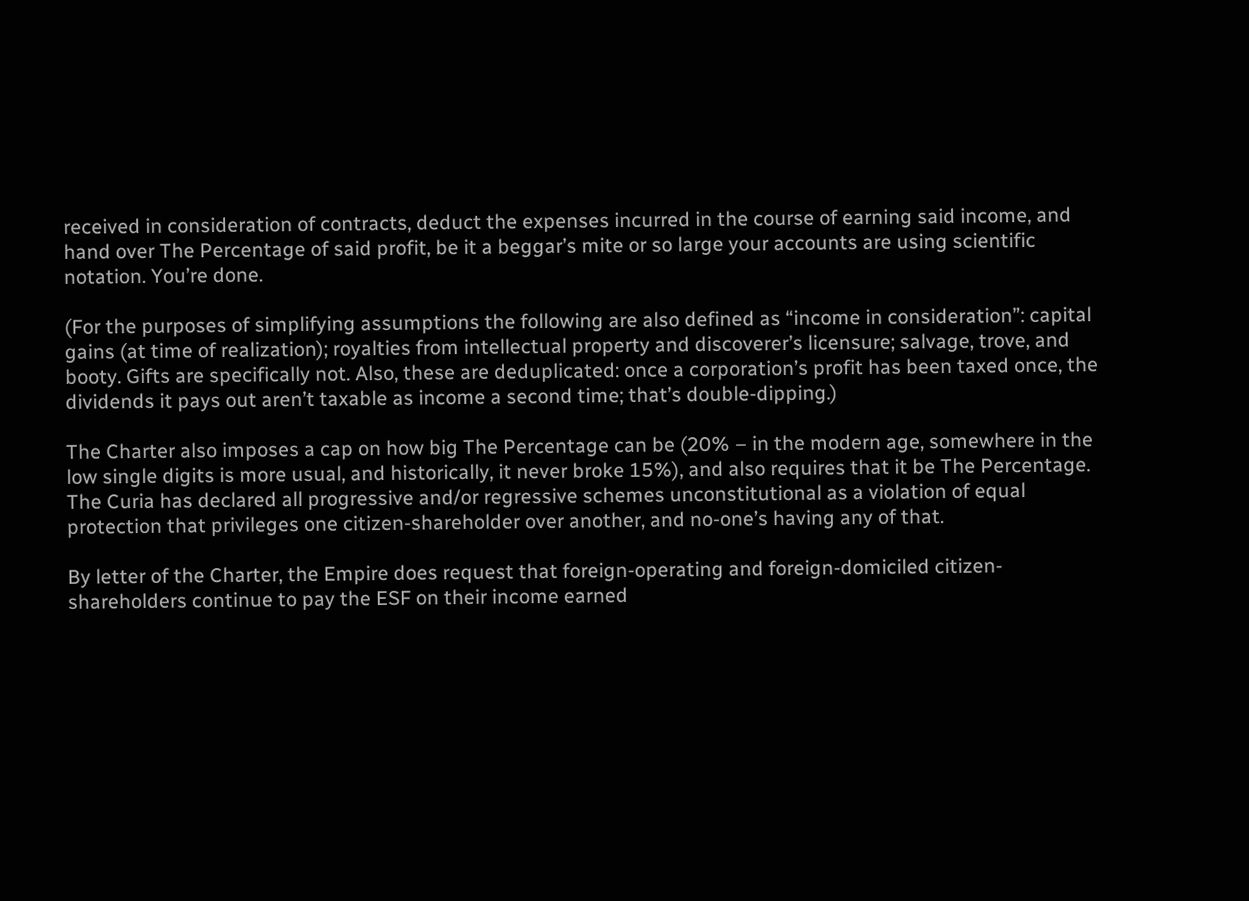received in consideration of contracts, deduct the expenses incurred in the course of earning said income, and hand over The Percentage of said profit, be it a beggar’s mite or so large your accounts are using scientific notation. You’re done.

(For the purposes of simplifying assumptions the following are also defined as “income in consideration”: capital gains (at time of realization); royalties from intellectual property and discoverer’s licensure; salvage, trove, and booty. Gifts are specifically not. Also, these are deduplicated: once a corporation’s profit has been taxed once, the dividends it pays out aren’t taxable as income a second time; that’s double-dipping.)

The Charter also imposes a cap on how big The Percentage can be (20% – in the modern age, somewhere in the low single digits is more usual, and historically, it never broke 15%), and also requires that it be The Percentage. The Curia has declared all progressive and/or regressive schemes unconstitutional as a violation of equal protection that privileges one citizen-shareholder over another, and no-one’s having any of that.

By letter of the Charter, the Empire does request that foreign-operating and foreign-domiciled citizen-shareholders continue to pay the ESF on their income earned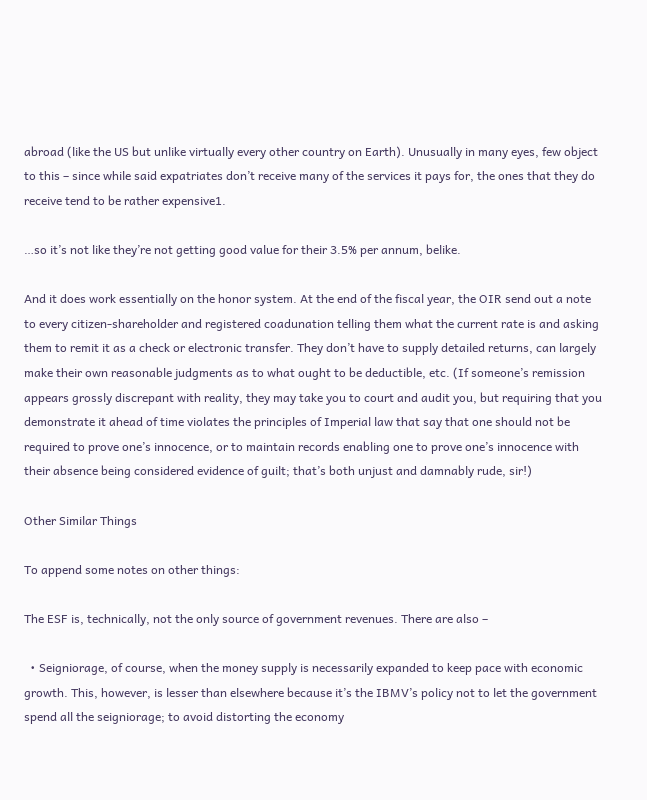abroad (like the US but unlike virtually every other country on Earth). Unusually in many eyes, few object to this – since while said expatriates don’t receive many of the services it pays for, the ones that they do receive tend to be rather expensive1.

…so it’s not like they’re not getting good value for their 3.5% per annum, belike.

And it does work essentially on the honor system. At the end of the fiscal year, the OIR send out a note to every citizen-shareholder and registered coadunation telling them what the current rate is and asking them to remit it as a check or electronic transfer. They don’t have to supply detailed returns, can largely make their own reasonable judgments as to what ought to be deductible, etc. (If someone’s remission appears grossly discrepant with reality, they may take you to court and audit you, but requiring that you demonstrate it ahead of time violates the principles of Imperial law that say that one should not be required to prove one’s innocence, or to maintain records enabling one to prove one’s innocence with their absence being considered evidence of guilt; that’s both unjust and damnably rude, sir!)

Other Similar Things

To append some notes on other things:

The ESF is, technically, not the only source of government revenues. There are also –

  • Seigniorage, of course, when the money supply is necessarily expanded to keep pace with economic growth. This, however, is lesser than elsewhere because it’s the IBMV’s policy not to let the government spend all the seigniorage; to avoid distorting the economy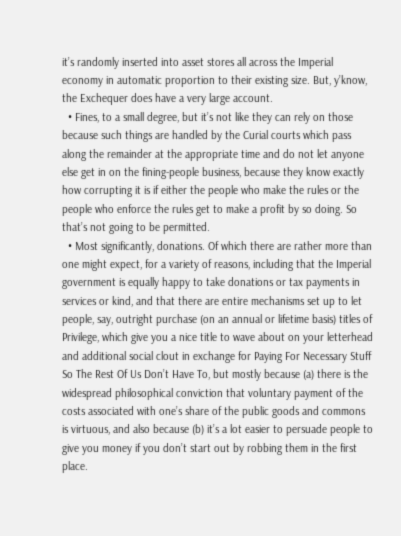it’s randomly inserted into asset stores all across the Imperial economy in automatic proportion to their existing size. But, y’know, the Exchequer does have a very large account.
  • Fines, to a small degree, but it’s not like they can rely on those because such things are handled by the Curial courts which pass along the remainder at the appropriate time and do not let anyone else get in on the fining-people business, because they know exactly how corrupting it is if either the people who make the rules or the people who enforce the rules get to make a profit by so doing. So that’s not going to be permitted.
  • Most significantly, donations. Of which there are rather more than one might expect, for a variety of reasons, including that the Imperial government is equally happy to take donations or tax payments in services or kind, and that there are entire mechanisms set up to let people, say, outright purchase (on an annual or lifetime basis) titles of Privilege, which give you a nice title to wave about on your letterhead and additional social clout in exchange for Paying For Necessary Stuff So The Rest Of Us Don’t Have To, but mostly because (a) there is the widespread philosophical conviction that voluntary payment of the costs associated with one’s share of the public goods and commons is virtuous, and also because (b) it’s a lot easier to persuade people to give you money if you don’t start out by robbing them in the first place.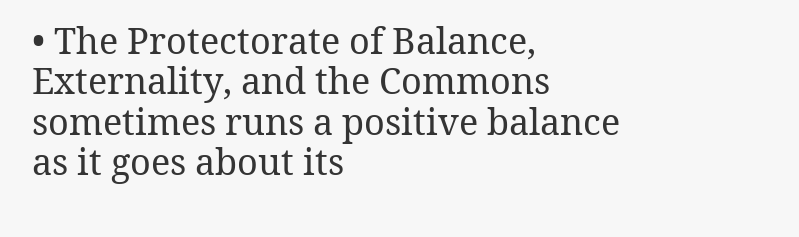• The Protectorate of Balance, Externality, and the Commons sometimes runs a positive balance as it goes about its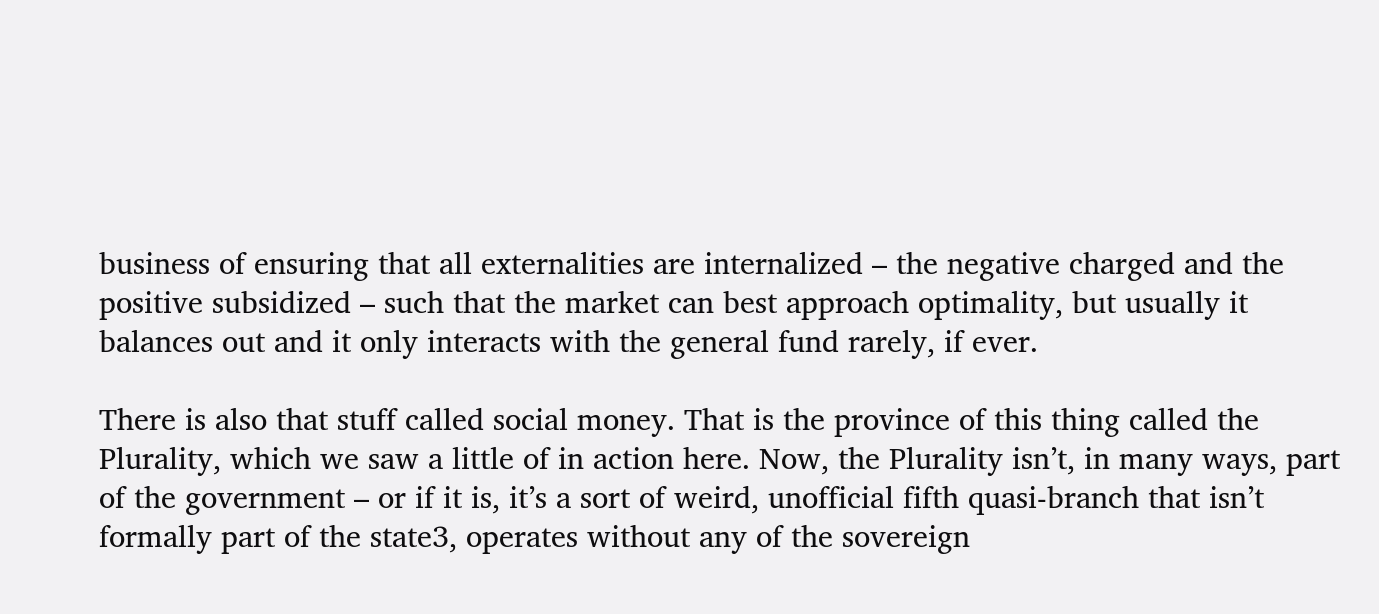business of ensuring that all externalities are internalized – the negative charged and the positive subsidized – such that the market can best approach optimality, but usually it balances out and it only interacts with the general fund rarely, if ever.

There is also that stuff called social money. That is the province of this thing called the Plurality, which we saw a little of in action here. Now, the Plurality isn’t, in many ways, part of the government – or if it is, it’s a sort of weird, unofficial fifth quasi-branch that isn’t formally part of the state3, operates without any of the sovereign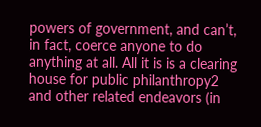powers of government, and can’t, in fact, coerce anyone to do anything at all. All it is is a clearing house for public philanthropy2 and other related endeavors (in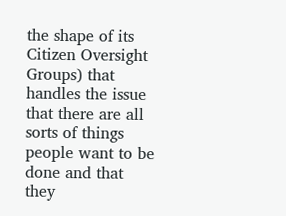the shape of its Citizen Oversight Groups) that handles the issue that there are all sorts of things people want to be done and that they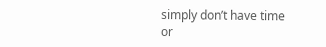simply don’t have time or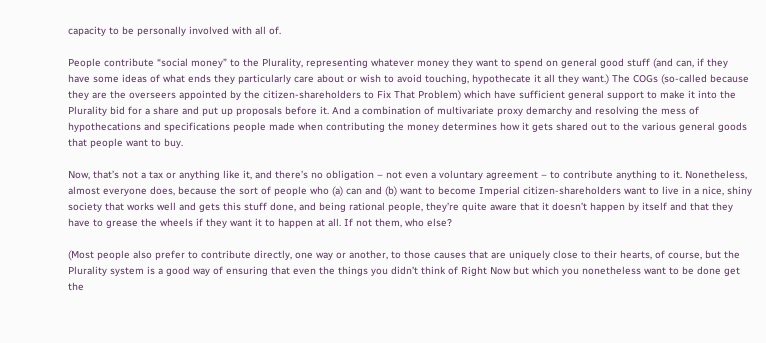capacity to be personally involved with all of.

People contribute “social money” to the Plurality, representing whatever money they want to spend on general good stuff (and can, if they have some ideas of what ends they particularly care about or wish to avoid touching, hypothecate it all they want.) The COGs (so-called because they are the overseers appointed by the citizen-shareholders to Fix That Problem) which have sufficient general support to make it into the Plurality bid for a share and put up proposals before it. And a combination of multivariate proxy demarchy and resolving the mess of hypothecations and specifications people made when contributing the money determines how it gets shared out to the various general goods that people want to buy.

Now, that’s not a tax or anything like it, and there’s no obligation – not even a voluntary agreement – to contribute anything to it. Nonetheless, almost everyone does, because the sort of people who (a) can and (b) want to become Imperial citizen-shareholders want to live in a nice, shiny society that works well and gets this stuff done, and being rational people, they’re quite aware that it doesn’t happen by itself and that they have to grease the wheels if they want it to happen at all. If not them, who else?

(Most people also prefer to contribute directly, one way or another, to those causes that are uniquely close to their hearts, of course, but the Plurality system is a good way of ensuring that even the things you didn’t think of Right Now but which you nonetheless want to be done get the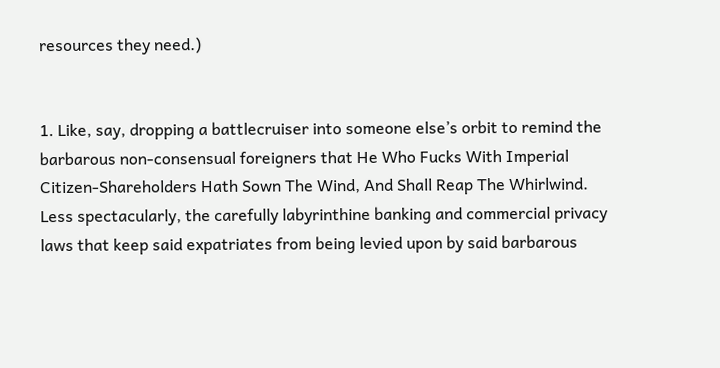resources they need.)


1. Like, say, dropping a battlecruiser into someone else’s orbit to remind the barbarous non-consensual foreigners that He Who Fucks With Imperial Citizen-Shareholders Hath Sown The Wind, And Shall Reap The Whirlwind. Less spectacularly, the carefully labyrinthine banking and commercial privacy laws that keep said expatriates from being levied upon by said barbarous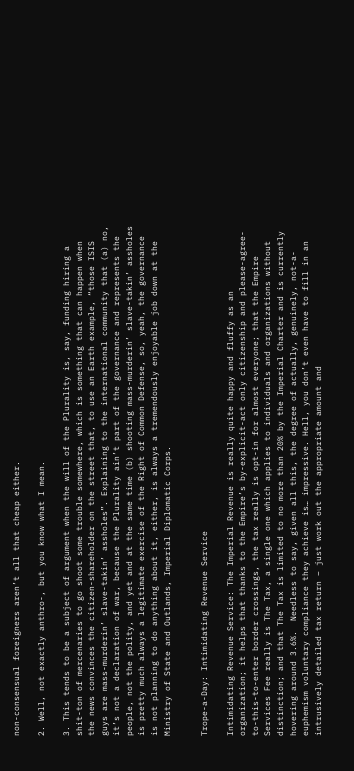non-consensual foreigners aren’t all that cheap either.

2. Well, not exactly anthro-, but you know what I mean.

3. This tends to be a subject of argument when the will of the Plurality is, say, funding hiring a shit-ton of mercenaries to go shoot some trouble somewhere, which is something that can happen when the news convinces the citizen-shareholder on the street that, to use an Earth example, “those ISIS guys are mass-murderin’ slave-takin’ assholes”. Explaining to the international community that (a) no, it’s not a declaration of war, because the Plurality ain’t part of the governance and represents the people, not the polity, and yet and at the same time (b) shooting mass-murderin’ slave-takin’ assholes is pretty much always a legitimate exercise of the Right of Common Defense, so, yeah, the governance is not planning to do anything about it, either, is always a tremendously enjoyable job down at the Ministry of State and Outlands, Imperial Diplomatic Corps.


Trope-a-Day: Intimidating Revenue Service

Intimidating Revenue Service: The Imperial Revenue is really quite happy and fluffy as an organization; it helps that thanks to the Empire’s by-explicit-act only citizenship and please-agree-to-this-to-enter border crossings, the tax really is opt-in for almost everyone; that the Empire Services Fee really is The Tax, a single one which applies to individuals and organizations without distinction; and that The Tax is limited to no more than 20% by the Imperial Charter and is currently hovering around 3.6%.  Needless to say, given all this, the degree of actually, genuinely, not-a-euphemism voluntary compliance they achieve is… impressive. Hell, you don’t even have to fill in an intrusively detailed tax return – just work out the appropriate amount and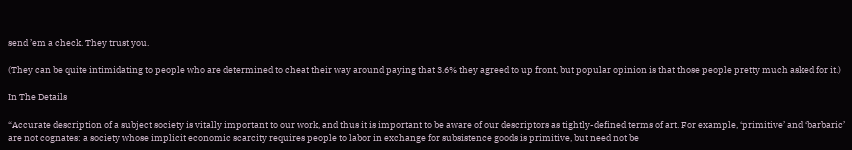send ’em a check. They trust you.

(They can be quite intimidating to people who are determined to cheat their way around paying that 3.6% they agreed to up front, but popular opinion is that those people pretty much asked for it.)

In The Details

“Accurate description of a subject society is vitally important to our work, and thus it is important to be aware of our descriptors as tightly-defined terms of art. For example, ‘primitive’ and ‘barbaric’ are not cognates: a society whose implicit economic scarcity requires people to labor in exchange for subsistence goods is primitive, but need not be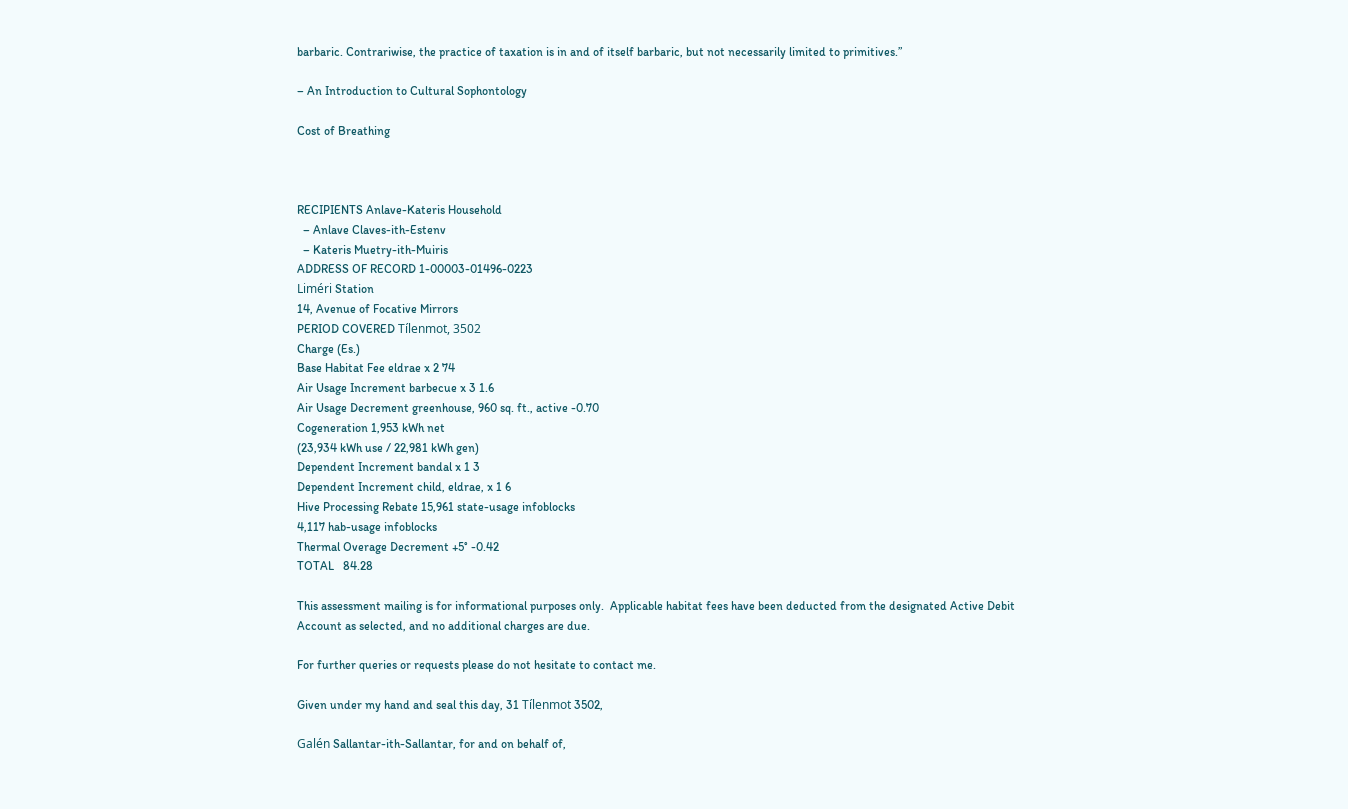barbaric. Contrariwise, the practice of taxation is in and of itself barbaric, but not necessarily limited to primitives.”

– An Introduction to Cultural Sophontology

Cost of Breathing



RECIPIENTS Anlave-Kateris Household
  – Anlave Claves-ith-Estenv
  – Kateris Muetry-ith-Muiris
ADDRESS OF RECORD 1-00003-01496-0223
Liméri Station
14, Avenue of Focative Mirrors
PERIOD COVERED Tílenmot, 3502
Charge (Es.)
Base Habitat Fee eldrae x 2 74
Air Usage Increment barbecue x 3 1.6
Air Usage Decrement greenhouse, 960 sq. ft., active -0.70
Cogeneration 1,953 kWh net
(23,934 kWh use / 22,981 kWh gen)
Dependent Increment bandal x 1 3
Dependent Increment child, eldrae, x 1 6
Hive Processing Rebate 15,961 state-usage infoblocks
4,117 hab-usage infoblocks
Thermal Overage Decrement +5° -0.42
TOTAL   84.28

This assessment mailing is for informational purposes only.  Applicable habitat fees have been deducted from the designated Active Debit Account as selected, and no additional charges are due.

For further queries or requests please do not hesitate to contact me.

Given under my hand and seal this day, 31 Tílenmot 3502,

Galén Sallantar-ith-Sallantar, for and on behalf of,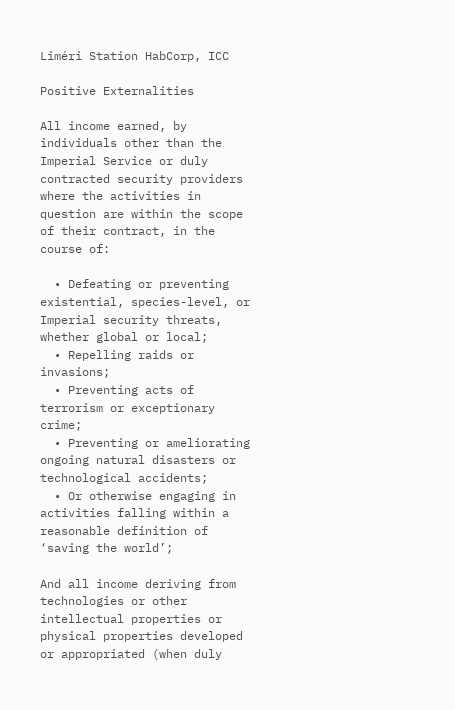Liméri Station HabCorp, ICC

Positive Externalities

All income earned, by individuals other than the Imperial Service or duly contracted security providers where the activities in question are within the scope of their contract, in the course of:

  • Defeating or preventing existential, species-level, or Imperial security threats, whether global or local;
  • Repelling raids or invasions;
  • Preventing acts of terrorism or exceptionary crime;
  • Preventing or ameliorating ongoing natural disasters or technological accidents;
  • Or otherwise engaging in activities falling within a reasonable definition of ‘saving the world’;

And all income deriving from technologies or other intellectual properties or physical properties developed or appropriated (when duly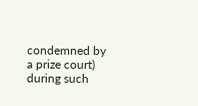condemned by a prize court) during such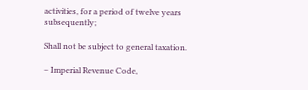activities, for a period of twelve years subsequently;

Shall not be subject to general taxation.

– Imperial Revenue Code,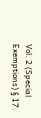Vol. 2 (Special Exemptions) § 17.